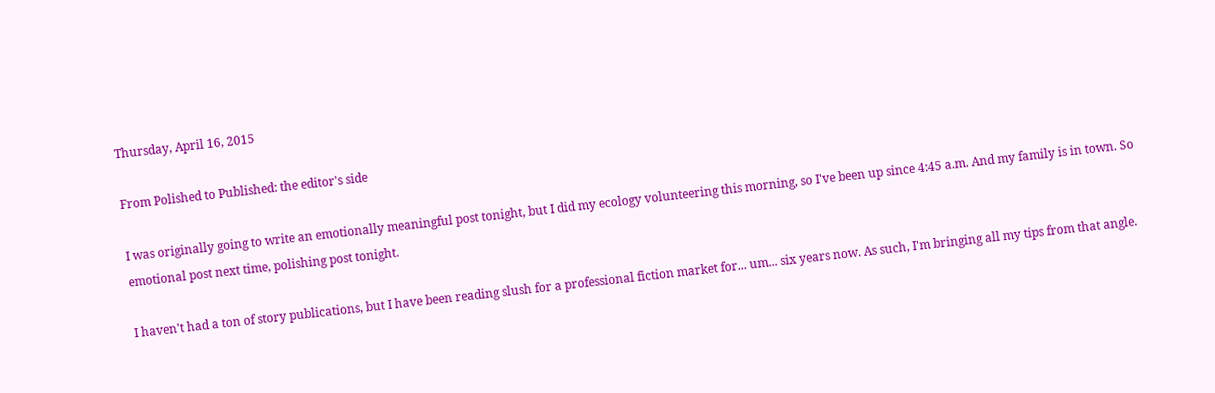Thursday, April 16, 2015

From Polished to Published: the editor's side

I was originally going to write an emotionally meaningful post tonight, but I did my ecology volunteering this morning, so I've been up since 4:45 a.m. And my family is in town. So emotional post next time, polishing post tonight.

I haven't had a ton of story publications, but I have been reading slush for a professional fiction market for... um... six years now. As such, I'm bringing all my tips from that angle.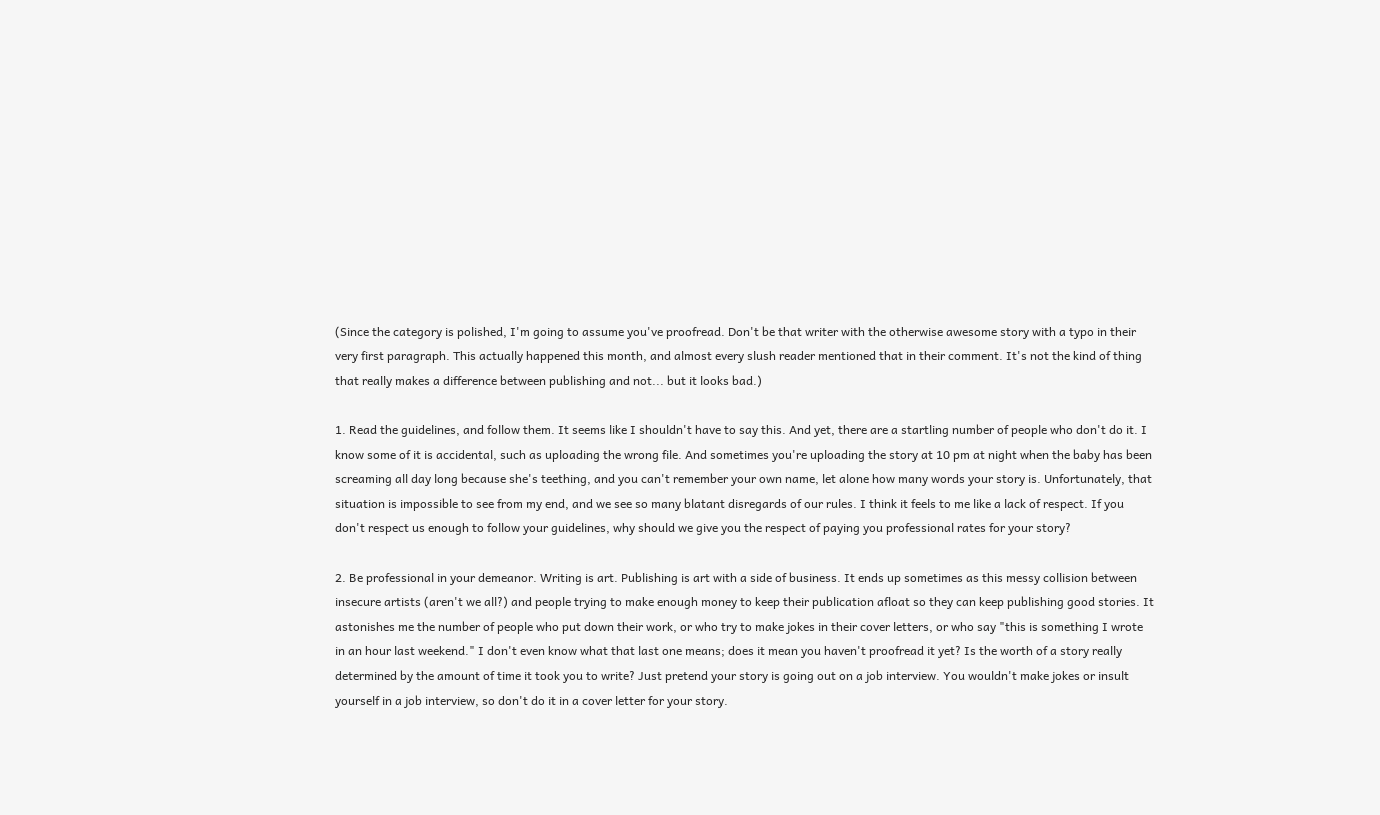(Since the category is polished, I'm going to assume you've proofread. Don't be that writer with the otherwise awesome story with a typo in their very first paragraph. This actually happened this month, and almost every slush reader mentioned that in their comment. It's not the kind of thing that really makes a difference between publishing and not... but it looks bad.)

1. Read the guidelines, and follow them. It seems like I shouldn't have to say this. And yet, there are a startling number of people who don't do it. I know some of it is accidental, such as uploading the wrong file. And sometimes you're uploading the story at 10 pm at night when the baby has been screaming all day long because she's teething, and you can't remember your own name, let alone how many words your story is. Unfortunately, that situation is impossible to see from my end, and we see so many blatant disregards of our rules. I think it feels to me like a lack of respect. If you don't respect us enough to follow your guidelines, why should we give you the respect of paying you professional rates for your story?

2. Be professional in your demeanor. Writing is art. Publishing is art with a side of business. It ends up sometimes as this messy collision between insecure artists (aren't we all?) and people trying to make enough money to keep their publication afloat so they can keep publishing good stories. It astonishes me the number of people who put down their work, or who try to make jokes in their cover letters, or who say "this is something I wrote in an hour last weekend." I don't even know what that last one means; does it mean you haven't proofread it yet? Is the worth of a story really determined by the amount of time it took you to write? Just pretend your story is going out on a job interview. You wouldn't make jokes or insult yourself in a job interview, so don't do it in a cover letter for your story.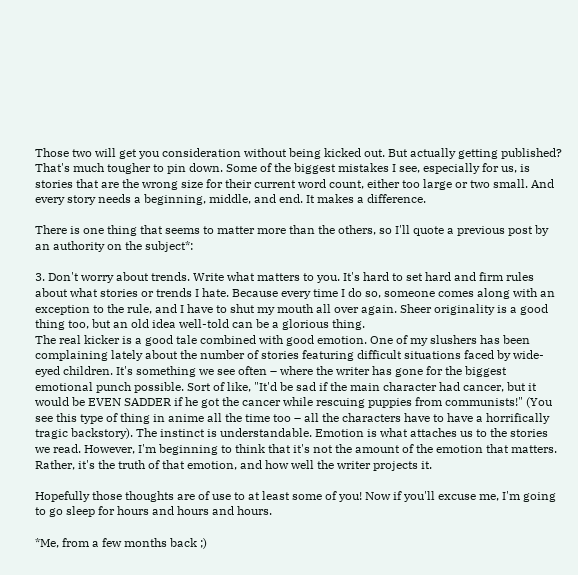Those two will get you consideration without being kicked out. But actually getting published? That's much tougher to pin down. Some of the biggest mistakes I see, especially for us, is stories that are the wrong size for their current word count, either too large or two small. And every story needs a beginning, middle, and end. It makes a difference.

There is one thing that seems to matter more than the others, so I'll quote a previous post by an authority on the subject*:

3. Don't worry about trends. Write what matters to you. It's hard to set hard and firm rules about what stories or trends I hate. Because every time I do so, someone comes along with an exception to the rule, and I have to shut my mouth all over again. Sheer originality is a good thing too, but an old idea well-told can be a glorious thing.
The real kicker is a good tale combined with good emotion. One of my slushers has been complaining lately about the number of stories featuring difficult situations faced by wide-eyed children. It's something we see often – where the writer has gone for the biggest emotional punch possible. Sort of like, "It'd be sad if the main character had cancer, but it would be EVEN SADDER if he got the cancer while rescuing puppies from communists!" (You see this type of thing in anime all the time too – all the characters have to have a horrifically tragic backstory). The instinct is understandable. Emotion is what attaches us to the stories we read. However, I'm beginning to think that it's not the amount of the emotion that matters. Rather, it's the truth of that emotion, and how well the writer projects it.

Hopefully those thoughts are of use to at least some of you! Now if you'll excuse me, I'm going to go sleep for hours and hours and hours.

*Me, from a few months back ;)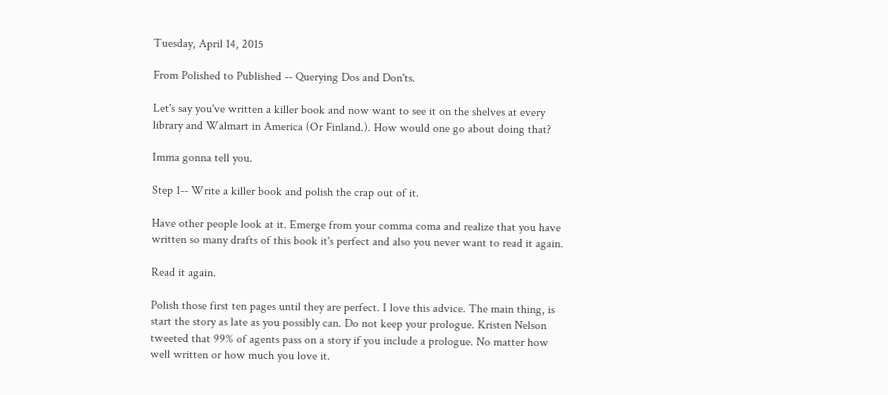Tuesday, April 14, 2015

From Polished to Published -- Querying Dos and Don'ts.

Let's say you've written a killer book and now want to see it on the shelves at every library and Walmart in America (Or Finland.). How would one go about doing that?

Imma gonna tell you.

Step 1-- Write a killer book and polish the crap out of it.

Have other people look at it. Emerge from your comma coma and realize that you have written so many drafts of this book it's perfect and also you never want to read it again.

Read it again.

Polish those first ten pages until they are perfect. I love this advice. The main thing, is start the story as late as you possibly can. Do not keep your prologue. Kristen Nelson tweeted that 99% of agents pass on a story if you include a prologue. No matter how well written or how much you love it.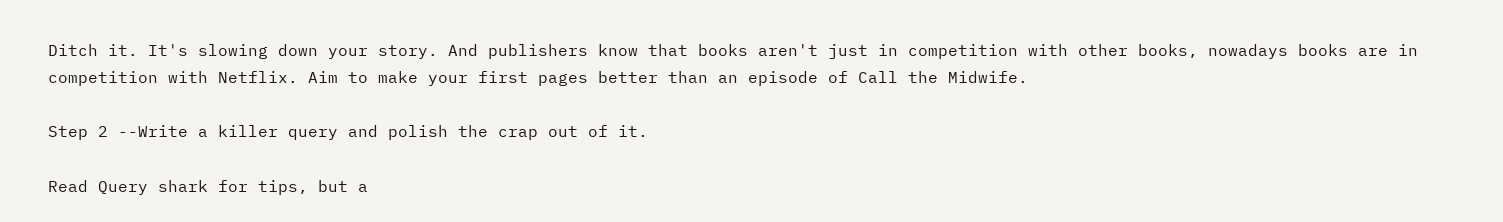Ditch it. It's slowing down your story. And publishers know that books aren't just in competition with other books, nowadays books are in competition with Netflix. Aim to make your first pages better than an episode of Call the Midwife.

Step 2 --Write a killer query and polish the crap out of it.

Read Query shark for tips, but a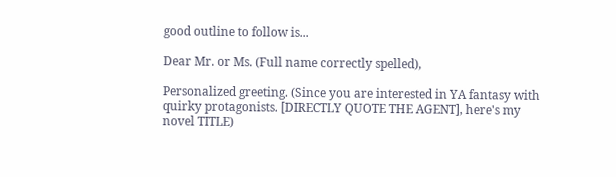good outline to follow is...

Dear Mr. or Ms. (Full name correctly spelled),

Personalized greeting. (Since you are interested in YA fantasy with quirky protagonists. [DIRECTLY QUOTE THE AGENT], here's my novel TITLE)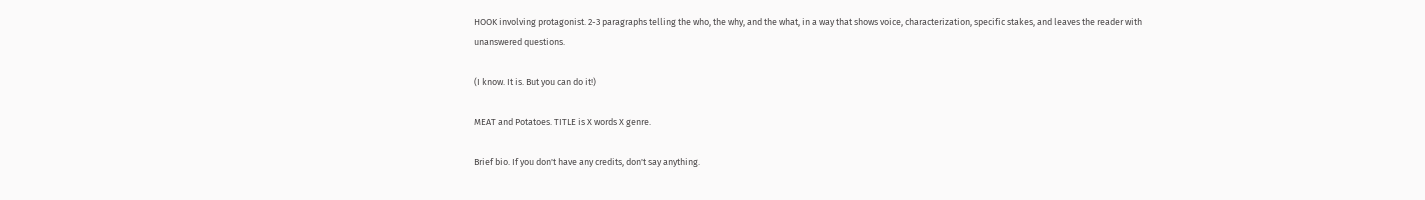HOOK involving protagonist. 2-3 paragraphs telling the who, the why, and the what, in a way that shows voice, characterization, specific stakes, and leaves the reader with unanswered questions.

(I know. It is. But you can do it!)

MEAT and Potatoes. TITLE is X words X genre.

Brief bio. If you don't have any credits, don't say anything.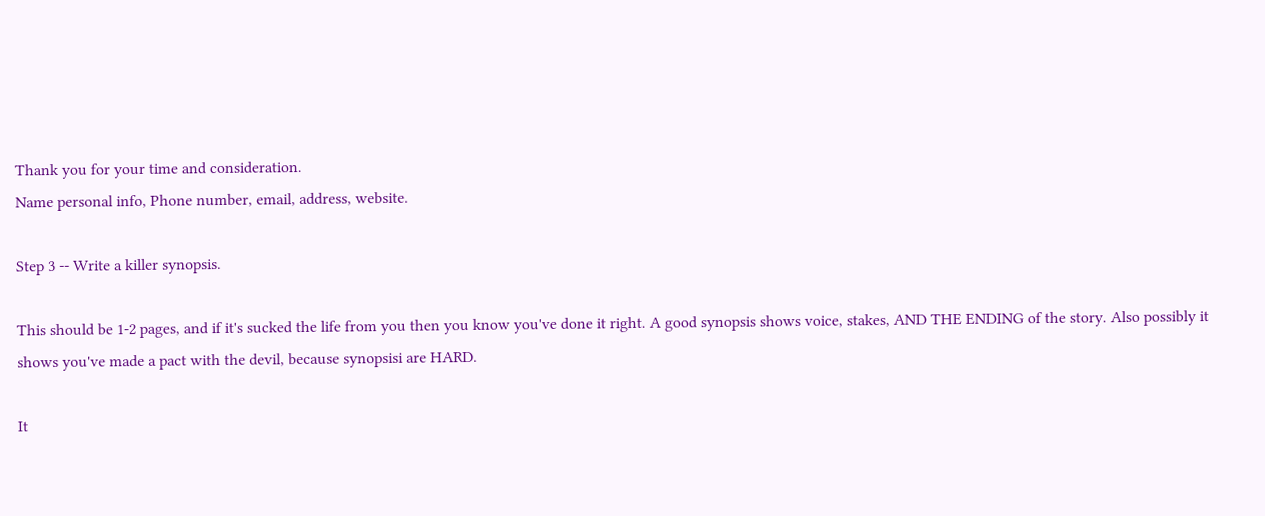Thank you for your time and consideration.
Name personal info, Phone number, email, address, website.

Step 3 -- Write a killer synopsis.

This should be 1-2 pages, and if it's sucked the life from you then you know you've done it right. A good synopsis shows voice, stakes, AND THE ENDING of the story. Also possibly it shows you've made a pact with the devil, because synopsisi are HARD.

It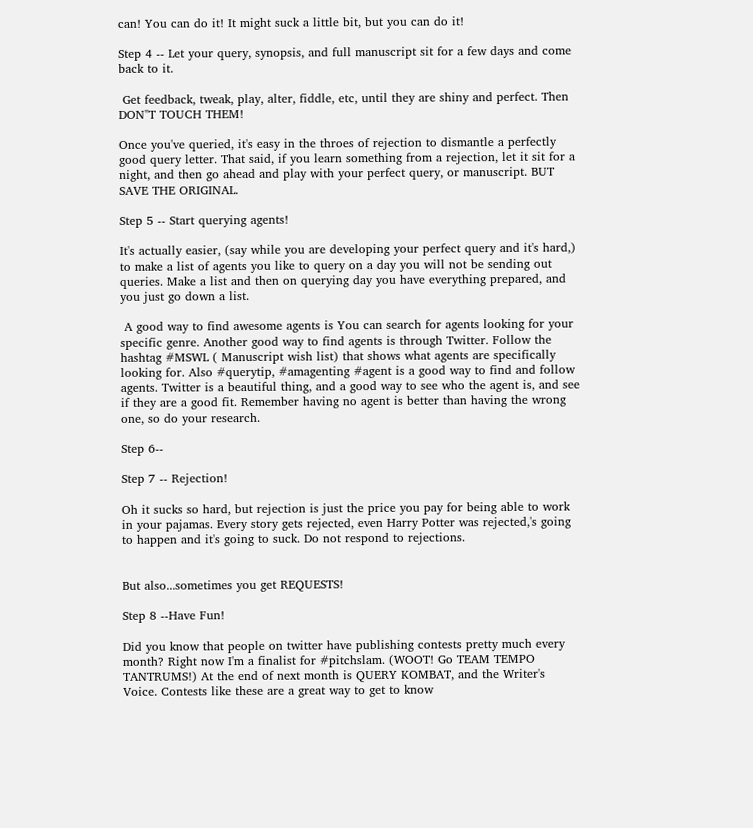can! You can do it! It might suck a little bit, but you can do it!

Step 4 -- Let your query, synopsis, and full manuscript sit for a few days and come back to it.

 Get feedback, tweak, play, alter, fiddle, etc, until they are shiny and perfect. Then DON"T TOUCH THEM!

Once you've queried, it's easy in the throes of rejection to dismantle a perfectly good query letter. That said, if you learn something from a rejection, let it sit for a night, and then go ahead and play with your perfect query, or manuscript. BUT SAVE THE ORIGINAL.

Step 5 -- Start querying agents!

It's actually easier, (say while you are developing your perfect query and it's hard,) to make a list of agents you like to query on a day you will not be sending out queries. Make a list and then on querying day you have everything prepared, and you just go down a list.

 A good way to find awesome agents is You can search for agents looking for your specific genre. Another good way to find agents is through Twitter. Follow the hashtag #MSWL ( Manuscript wish list) that shows what agents are specifically looking for. Also #querytip, #amagenting #agent is a good way to find and follow agents. Twitter is a beautiful thing, and a good way to see who the agent is, and see if they are a good fit. Remember having no agent is better than having the wrong one, so do your research.

Step 6--

Step 7 -- Rejection!

Oh it sucks so hard, but rejection is just the price you pay for being able to work in your pajamas. Every story gets rejected, even Harry Potter was rejected,'s going to happen and it's going to suck. Do not respond to rejections.


But also...sometimes you get REQUESTS!

Step 8 --Have Fun!

Did you know that people on twitter have publishing contests pretty much every month? Right now I'm a finalist for #pitchslam. (WOOT! Go TEAM TEMPO TANTRUMS!) At the end of next month is QUERY KOMBAT, and the Writer's Voice. Contests like these are a great way to get to know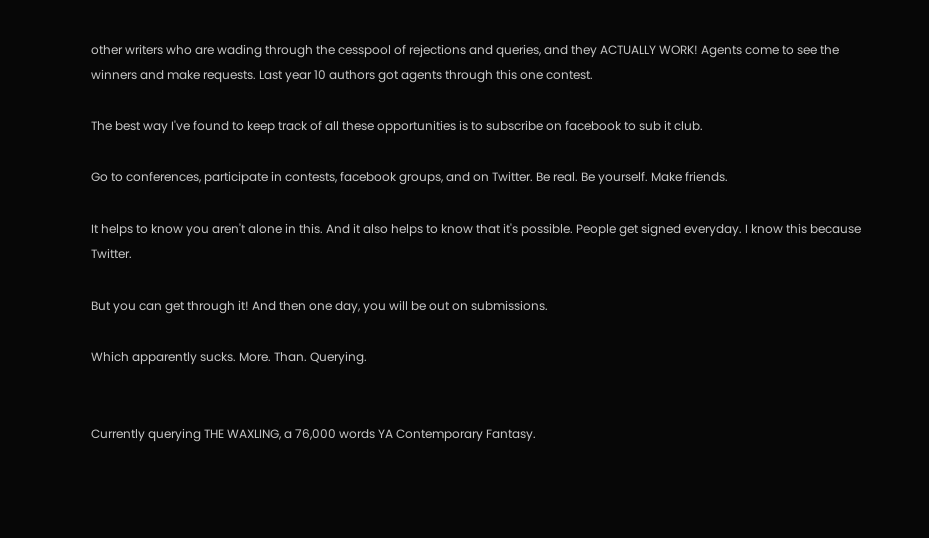other writers who are wading through the cesspool of rejections and queries, and they ACTUALLY WORK! Agents come to see the winners and make requests. Last year 10 authors got agents through this one contest.

The best way I've found to keep track of all these opportunities is to subscribe on facebook to sub it club.

Go to conferences, participate in contests, facebook groups, and on Twitter. Be real. Be yourself. Make friends.

It helps to know you aren't alone in this. And it also helps to know that it's possible. People get signed everyday. I know this because Twitter.

But you can get through it! And then one day, you will be out on submissions.

Which apparently sucks. More. Than. Querying.


Currently querying THE WAXLING, a 76,000 words YA Contemporary Fantasy.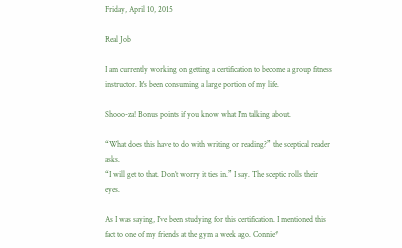Friday, April 10, 2015

Real Job

I am currently working on getting a certification to become a group fitness instructor. It's been consuming a large portion of my life.

Shooo-za! Bonus points if you know what I'm talking about.

“What does this have to do with writing or reading?” the sceptical reader asks.
“I will get to that. Don’t worry it ties in.” I say. The sceptic rolls their eyes.

As I was saying, I’ve been studying for this certification. I mentioned this fact to one of my friends at the gym a week ago. Connie*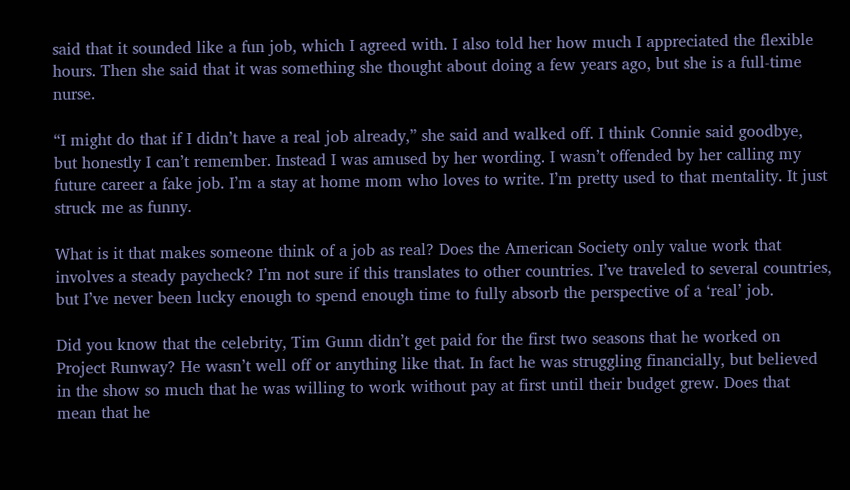said that it sounded like a fun job, which I agreed with. I also told her how much I appreciated the flexible hours. Then she said that it was something she thought about doing a few years ago, but she is a full-time nurse.

“I might do that if I didn’t have a real job already,” she said and walked off. I think Connie said goodbye, but honestly I can’t remember. Instead I was amused by her wording. I wasn’t offended by her calling my future career a fake job. I’m a stay at home mom who loves to write. I’m pretty used to that mentality. It just struck me as funny.

What is it that makes someone think of a job as real? Does the American Society only value work that involves a steady paycheck? I’m not sure if this translates to other countries. I’ve traveled to several countries, but I’ve never been lucky enough to spend enough time to fully absorb the perspective of a ‘real’ job.

Did you know that the celebrity, Tim Gunn didn’t get paid for the first two seasons that he worked on Project Runway? He wasn’t well off or anything like that. In fact he was struggling financially, but believed in the show so much that he was willing to work without pay at first until their budget grew. Does that mean that he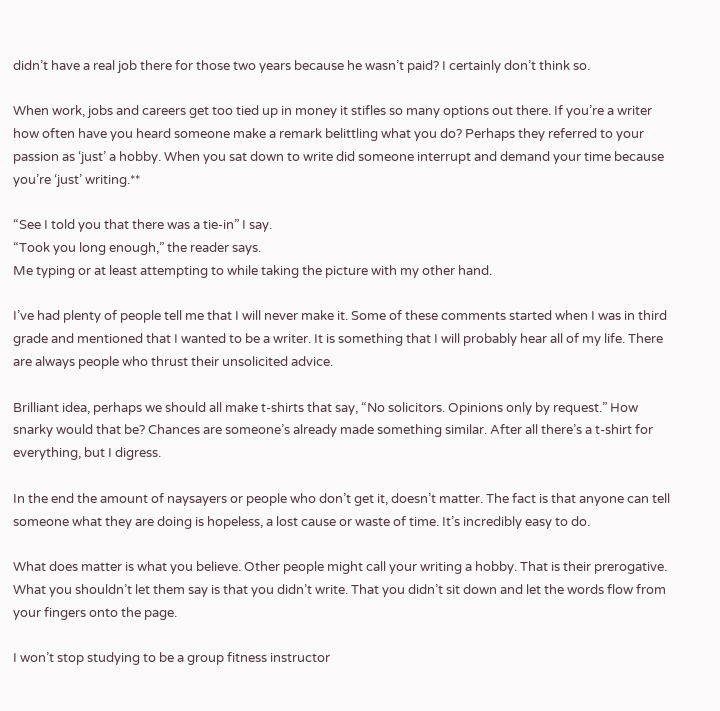didn’t have a real job there for those two years because he wasn’t paid? I certainly don’t think so.

When work, jobs and careers get too tied up in money it stifles so many options out there. If you’re a writer how often have you heard someone make a remark belittling what you do? Perhaps they referred to your passion as ‘just’ a hobby. When you sat down to write did someone interrupt and demand your time because you’re ‘just’ writing.**

“See I told you that there was a tie-in” I say.
“Took you long enough,” the reader says.
Me typing or at least attempting to while taking the picture with my other hand.

I’ve had plenty of people tell me that I will never make it. Some of these comments started when I was in third grade and mentioned that I wanted to be a writer. It is something that I will probably hear all of my life. There are always people who thrust their unsolicited advice.

Brilliant idea, perhaps we should all make t-shirts that say, “No solicitors. Opinions only by request.” How snarky would that be? Chances are someone’s already made something similar. After all there’s a t-shirt for everything, but I digress.

In the end the amount of naysayers or people who don’t get it, doesn’t matter. The fact is that anyone can tell someone what they are doing is hopeless, a lost cause or waste of time. It’s incredibly easy to do.

What does matter is what you believe. Other people might call your writing a hobby. That is their prerogative. What you shouldn’t let them say is that you didn’t write. That you didn’t sit down and let the words flow from your fingers onto the page.

I won’t stop studying to be a group fitness instructor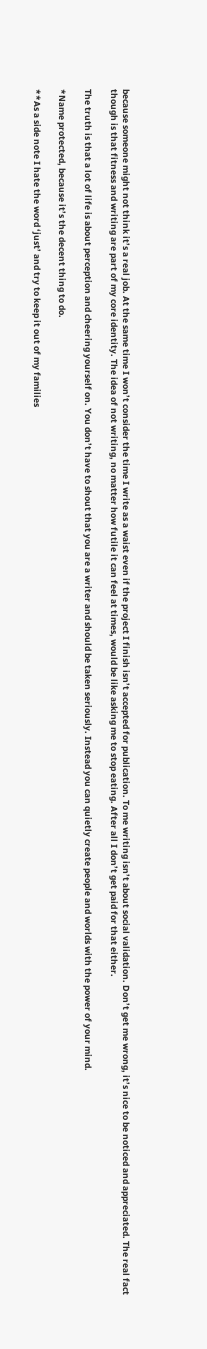because someone might not think it’s a real job. At the same time I won’t consider the time I write as a waist even if the project I finish isn’t accepted for publication. To me writing isn’t about social validation. Don’t get me wrong, it’s nice to be noticed and appreciated. The real fact though is that fitness and writing are part of my core identity. The idea of not writing, no matter how futile it can feel at times, would be like asking me to stop eating. After all I don’t get paid for that either.

The truth is that a lot of life is about perception and cheering yourself on. You don’t have to shout that you are a writer and should be taken seriously. Instead you can quietly create people and worlds with the power of your mind.

*Name protected, because it’s the decent thing to do.

**As a side note I hate the word ‘just’ and try to keep it out of my families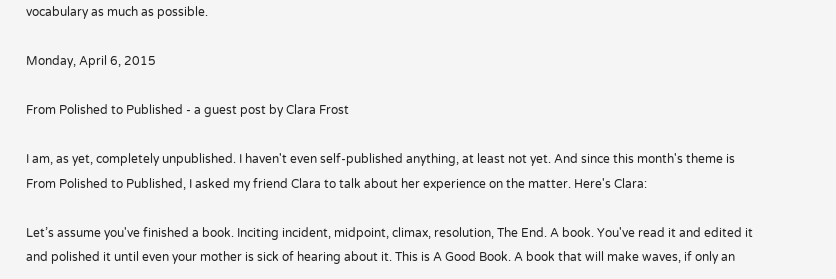vocabulary as much as possible.

Monday, April 6, 2015

From Polished to Published - a guest post by Clara Frost

I am, as yet, completely unpublished. I haven't even self-published anything, at least not yet. And since this month's theme is From Polished to Published, I asked my friend Clara to talk about her experience on the matter. Here's Clara:

Let’s assume you've finished a book. Inciting incident, midpoint, climax, resolution, The End. A book. You've read it and edited it and polished it until even your mother is sick of hearing about it. This is A Good Book. A book that will make waves, if only an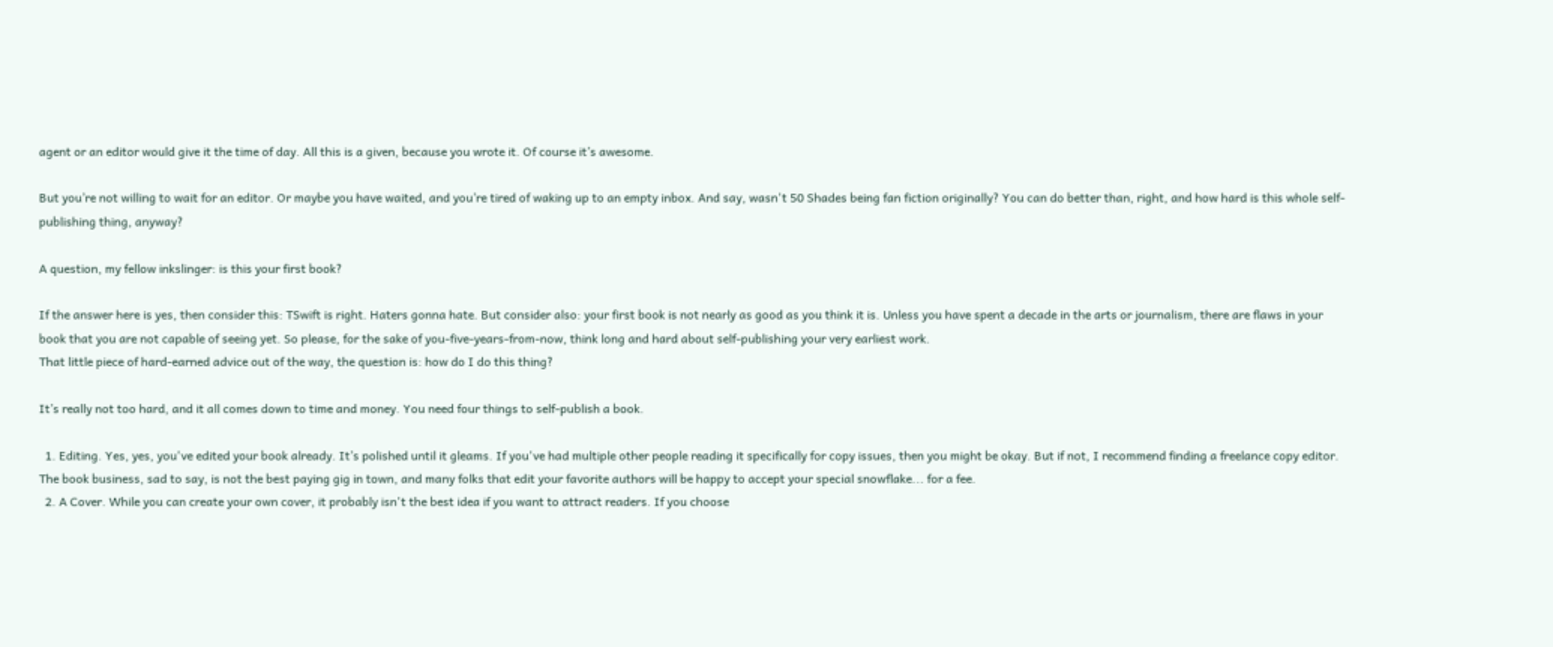agent or an editor would give it the time of day. All this is a given, because you wrote it. Of course it’s awesome.

But you’re not willing to wait for an editor. Or maybe you have waited, and you’re tired of waking up to an empty inbox. And say, wasn't 50 Shades being fan fiction originally? You can do better than, right, and how hard is this whole self-publishing thing, anyway?

A question, my fellow inkslinger: is this your first book?

If the answer here is yes, then consider this: TSwift is right. Haters gonna hate. But consider also: your first book is not nearly as good as you think it is. Unless you have spent a decade in the arts or journalism, there are flaws in your book that you are not capable of seeing yet. So please, for the sake of you-five-years-from-now, think long and hard about self-publishing your very earliest work.
That little piece of hard-earned advice out of the way, the question is: how do I do this thing?

It’s really not too hard, and it all comes down to time and money. You need four things to self-publish a book.

  1. Editing. Yes, yes, you've edited your book already. It’s polished until it gleams. If you've had multiple other people reading it specifically for copy issues, then you might be okay. But if not, I recommend finding a freelance copy editor. The book business, sad to say, is not the best paying gig in town, and many folks that edit your favorite authors will be happy to accept your special snowflake... for a fee.
  2. A Cover. While you can create your own cover, it probably isn't the best idea if you want to attract readers. If you choose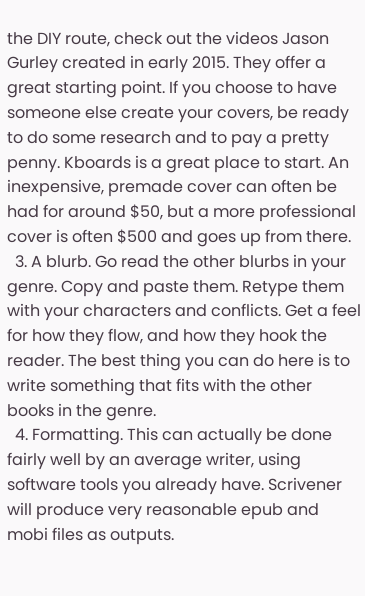the DIY route, check out the videos Jason Gurley created in early 2015. They offer a great starting point. If you choose to have someone else create your covers, be ready to do some research and to pay a pretty penny. Kboards is a great place to start. An inexpensive, premade cover can often be had for around $50, but a more professional cover is often $500 and goes up from there.
  3. A blurb. Go read the other blurbs in your genre. Copy and paste them. Retype them with your characters and conflicts. Get a feel for how they flow, and how they hook the reader. The best thing you can do here is to write something that fits with the other books in the genre.
  4. Formatting. This can actually be done fairly well by an average writer, using software tools you already have. Scrivener will produce very reasonable epub and mobi files as outputs.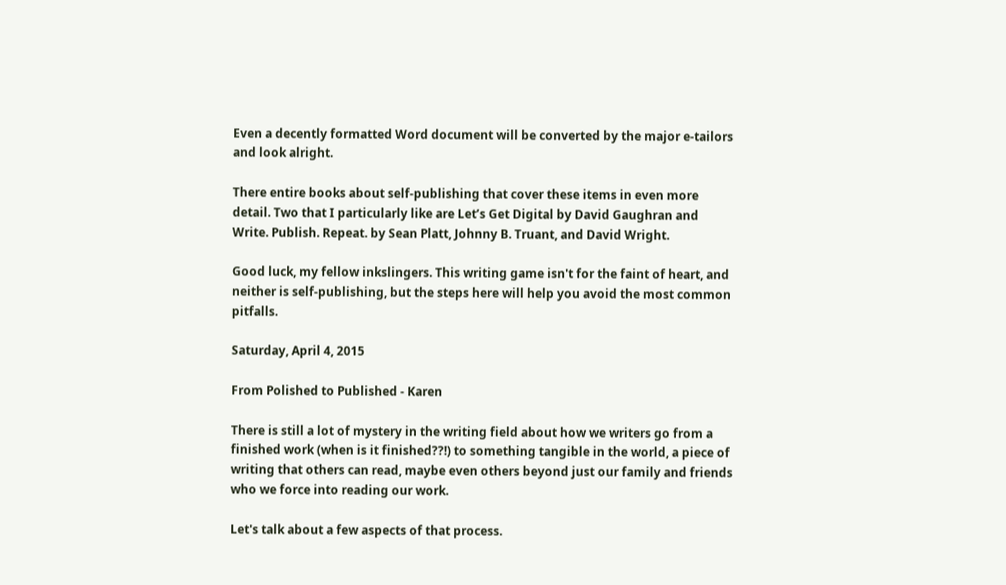Even a decently formatted Word document will be converted by the major e-tailors and look alright.

There entire books about self-publishing that cover these items in even more detail. Two that I particularly like are Let’s Get Digital by David Gaughran and Write. Publish. Repeat. by Sean Platt, Johnny B. Truant, and David Wright.

Good luck, my fellow inkslingers. This writing game isn't for the faint of heart, and neither is self-publishing, but the steps here will help you avoid the most common pitfalls.

Saturday, April 4, 2015

From Polished to Published - Karen

There is still a lot of mystery in the writing field about how we writers go from a finished work (when is it finished??!) to something tangible in the world, a piece of writing that others can read, maybe even others beyond just our family and friends who we force into reading our work.

Let's talk about a few aspects of that process.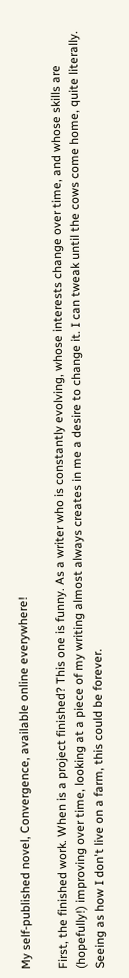My self-published novel, Convergence, available online everywhere!

First, the finished work. When is a project finished? This one is funny. As a writer who is constantly evolving, whose interests change over time, and whose skills are (hopefully!) improving over time, looking at a piece of my writing almost always creates in me a desire to change it. I can tweak until the cows come home, quite literally. Seeing as how I don't live on a farm, this could be forever.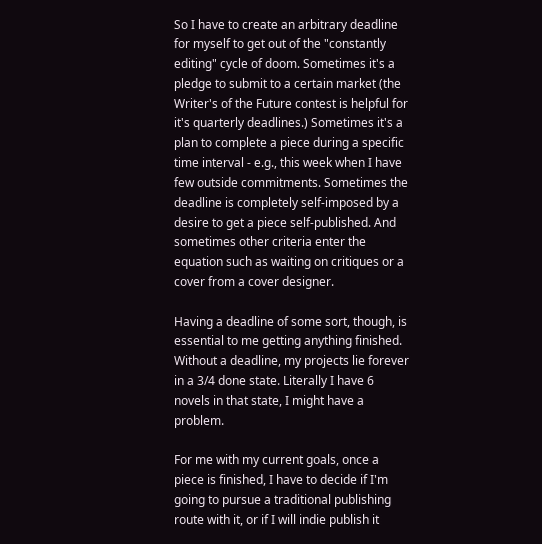So I have to create an arbitrary deadline for myself to get out of the "constantly editing" cycle of doom. Sometimes it's a pledge to submit to a certain market (the Writer's of the Future contest is helpful for it's quarterly deadlines.) Sometimes it's a plan to complete a piece during a specific time interval - e.g., this week when I have few outside commitments. Sometimes the deadline is completely self-imposed by a desire to get a piece self-published. And sometimes other criteria enter the equation such as waiting on critiques or a cover from a cover designer.

Having a deadline of some sort, though, is essential to me getting anything finished. Without a deadline, my projects lie forever in a 3/4 done state. Literally I have 6 novels in that state, I might have a problem.

For me with my current goals, once a piece is finished, I have to decide if I'm going to pursue a traditional publishing route with it, or if I will indie publish it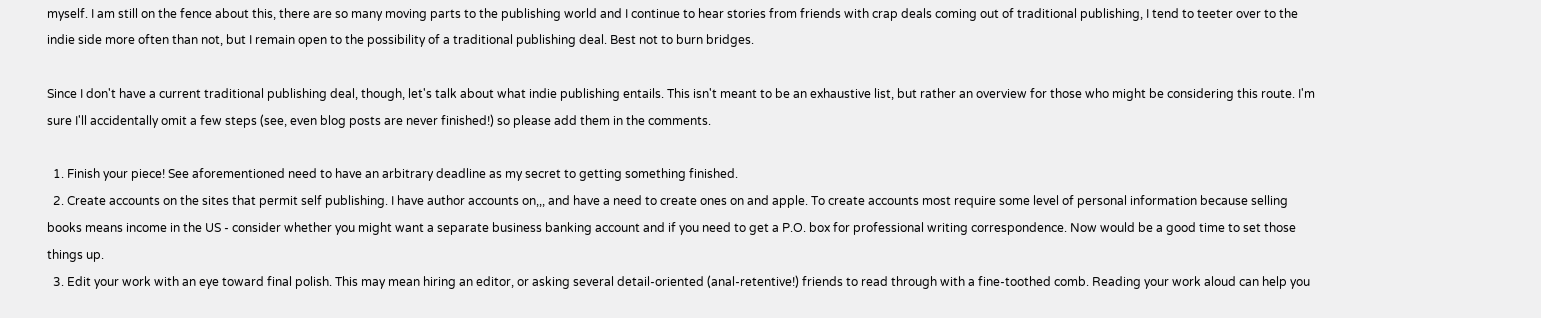myself. I am still on the fence about this, there are so many moving parts to the publishing world and I continue to hear stories from friends with crap deals coming out of traditional publishing, I tend to teeter over to the indie side more often than not, but I remain open to the possibility of a traditional publishing deal. Best not to burn bridges.

Since I don't have a current traditional publishing deal, though, let's talk about what indie publishing entails. This isn't meant to be an exhaustive list, but rather an overview for those who might be considering this route. I'm sure I'll accidentally omit a few steps (see, even blog posts are never finished!) so please add them in the comments.

  1. Finish your piece! See aforementioned need to have an arbitrary deadline as my secret to getting something finished.
  2. Create accounts on the sites that permit self publishing. I have author accounts on,,, and have a need to create ones on and apple. To create accounts most require some level of personal information because selling books means income in the US - consider whether you might want a separate business banking account and if you need to get a P.O. box for professional writing correspondence. Now would be a good time to set those things up.
  3. Edit your work with an eye toward final polish. This may mean hiring an editor, or asking several detail-oriented (anal-retentive!) friends to read through with a fine-toothed comb. Reading your work aloud can help you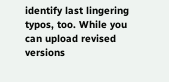identify last lingering typos, too. While you can upload revised versions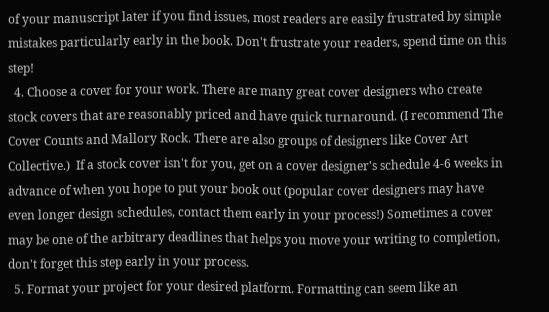of your manuscript later if you find issues, most readers are easily frustrated by simple mistakes particularly early in the book. Don't frustrate your readers, spend time on this step!
  4. Choose a cover for your work. There are many great cover designers who create stock covers that are reasonably priced and have quick turnaround. (I recommend The Cover Counts and Mallory Rock. There are also groups of designers like Cover Art Collective.)  If a stock cover isn't for you, get on a cover designer's schedule 4-6 weeks in advance of when you hope to put your book out (popular cover designers may have even longer design schedules, contact them early in your process!) Sometimes a cover may be one of the arbitrary deadlines that helps you move your writing to completion, don't forget this step early in your process.
  5. Format your project for your desired platform. Formatting can seem like an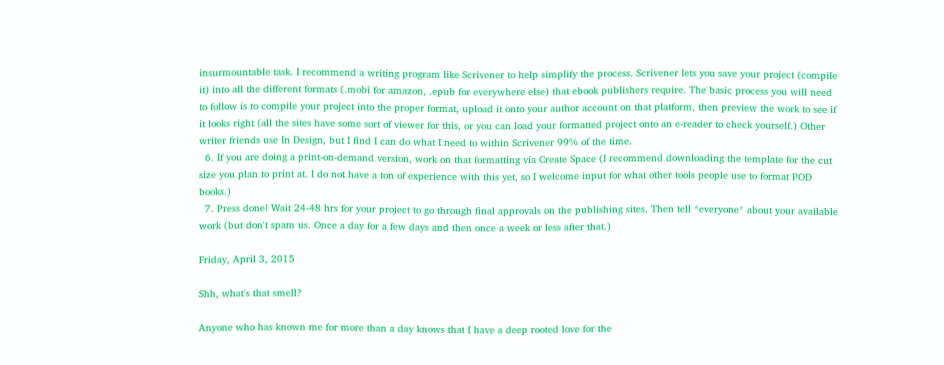insurmountable task. I recommend a writing program like Scrivener to help simplify the process. Scrivener lets you save your project (compile it) into all the different formats (.mobi for amazon, .epub for everywhere else) that ebook publishers require. The basic process you will need to follow is to compile your project into the proper format, upload it onto your author account on that platform, then preview the work to see if it looks right (all the sites have some sort of viewer for this, or you can load your formatted project onto an e-reader to check yourself.) Other writer friends use In Design, but I find I can do what I need to within Scrivener 99% of the time.
  6. If you are doing a print-on-demand version, work on that formatting via Create Space (I recommend downloading the template for the cut size you plan to print at. I do not have a ton of experience with this yet, so I welcome input for what other tools people use to format POD books.)
  7. Press done! Wait 24-48 hrs for your project to go through final approvals on the publishing sites. Then tell *everyone* about your available work (but don't spam us. Once a day for a few days and then once a week or less after that.)

Friday, April 3, 2015

Shh, what's that smell?

Anyone who has known me for more than a day knows that I have a deep rooted love for the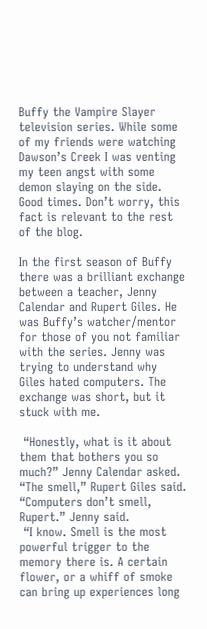Buffy the Vampire Slayer television series. While some of my friends were watching Dawson’s Creek I was venting my teen angst with some demon slaying on the side. Good times. Don’t worry, this fact is relevant to the rest of the blog.

In the first season of Buffy there was a brilliant exchange between a teacher, Jenny Calendar and Rupert Giles. He was Buffy’s watcher/mentor for those of you not familiar with the series. Jenny was trying to understand why Giles hated computers. The exchange was short, but it stuck with me.

 “Honestly, what is it about them that bothers you so much?” Jenny Calendar asked.
“The smell,” Rupert Giles said.
“Computers don’t smell, Rupert.” Jenny said.
 “I know. Smell is the most powerful trigger to the memory there is. A certain flower, or a whiff of smoke can bring up experiences long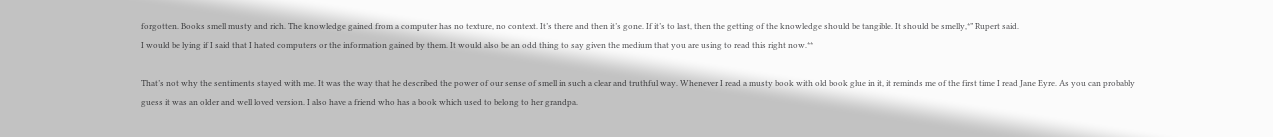forgotten. Books smell musty and rich. The knowledge gained from a computer has no texture, no context. It’s there and then it’s gone. If it’s to last, then the getting of the knowledge should be tangible. It should be smelly,*” Rupert said.
I would be lying if I said that I hated computers or the information gained by them. It would also be an odd thing to say given the medium that you are using to read this right now.**

That’s not why the sentiments stayed with me. It was the way that he described the power of our sense of smell in such a clear and truthful way. Whenever I read a musty book with old book glue in it, it reminds me of the first time I read Jane Eyre. As you can probably guess it was an older and well loved version. I also have a friend who has a book which used to belong to her grandpa.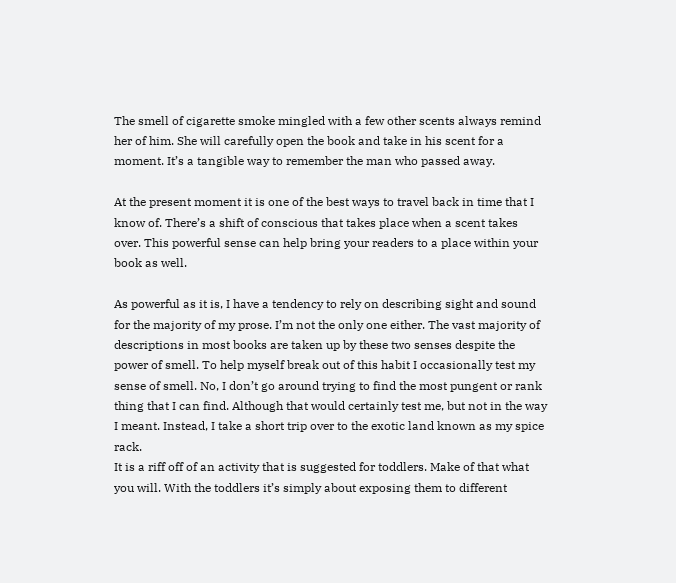The smell of cigarette smoke mingled with a few other scents always remind her of him. She will carefully open the book and take in his scent for a moment. It’s a tangible way to remember the man who passed away.

At the present moment it is one of the best ways to travel back in time that I know of. There’s a shift of conscious that takes place when a scent takes over. This powerful sense can help bring your readers to a place within your book as well.

As powerful as it is, I have a tendency to rely on describing sight and sound for the majority of my prose. I’m not the only one either. The vast majority of descriptions in most books are taken up by these two senses despite the power of smell. To help myself break out of this habit I occasionally test my sense of smell. No, I don’t go around trying to find the most pungent or rank thing that I can find. Although that would certainly test me, but not in the way I meant. Instead, I take a short trip over to the exotic land known as my spice rack.
It is a riff off of an activity that is suggested for toddlers. Make of that what you will. With the toddlers it’s simply about exposing them to different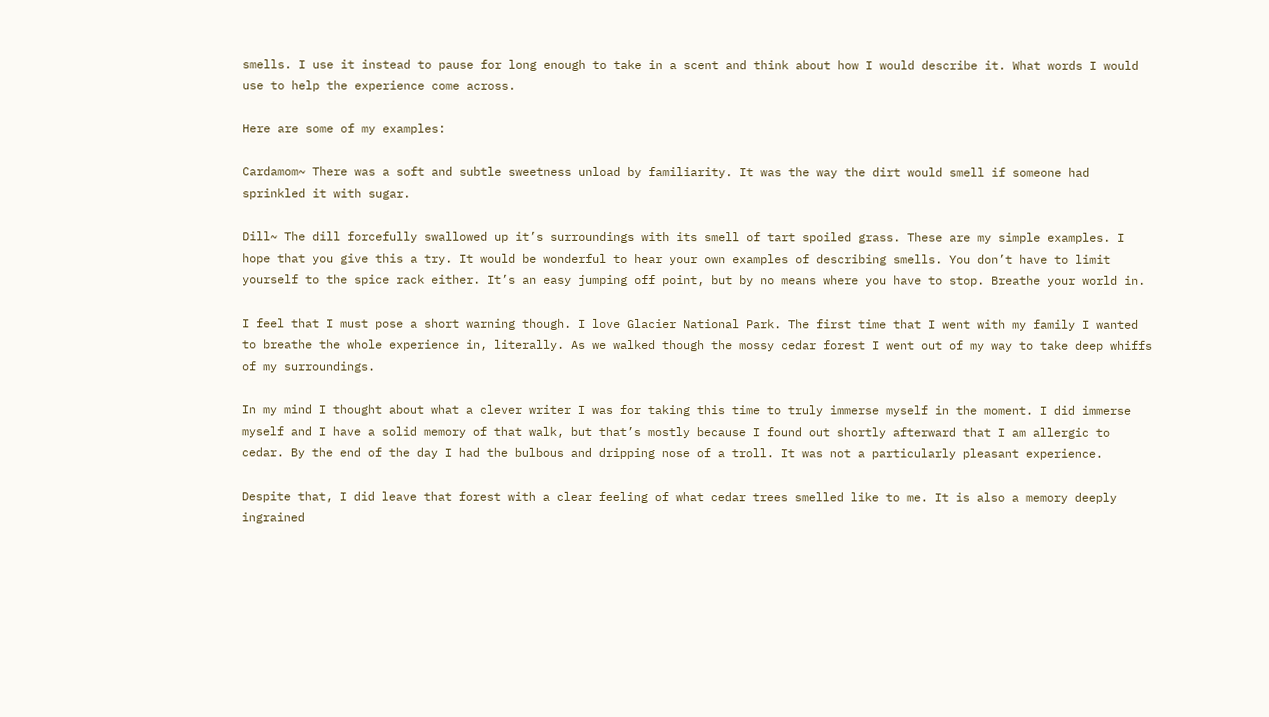smells. I use it instead to pause for long enough to take in a scent and think about how I would describe it. What words I would use to help the experience come across.

Here are some of my examples:

Cardamom~ There was a soft and subtle sweetness unload by familiarity. It was the way the dirt would smell if someone had sprinkled it with sugar.

Dill~ The dill forcefully swallowed up it’s surroundings with its smell of tart spoiled grass. These are my simple examples. I hope that you give this a try. It would be wonderful to hear your own examples of describing smells. You don’t have to limit yourself to the spice rack either. It’s an easy jumping off point, but by no means where you have to stop. Breathe your world in.

I feel that I must pose a short warning though. I love Glacier National Park. The first time that I went with my family I wanted to breathe the whole experience in, literally. As we walked though the mossy cedar forest I went out of my way to take deep whiffs of my surroundings.

In my mind I thought about what a clever writer I was for taking this time to truly immerse myself in the moment. I did immerse myself and I have a solid memory of that walk, but that’s mostly because I found out shortly afterward that I am allergic to cedar. By the end of the day I had the bulbous and dripping nose of a troll. It was not a particularly pleasant experience.

Despite that, I did leave that forest with a clear feeling of what cedar trees smelled like to me. It is also a memory deeply ingrained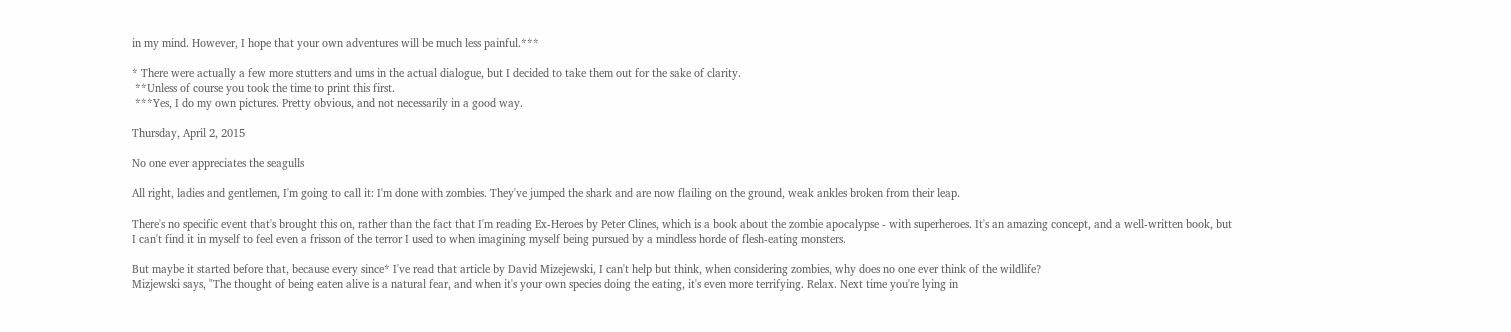in my mind. However, I hope that your own adventures will be much less painful.***

* There were actually a few more stutters and ums in the actual dialogue, but I decided to take them out for the sake of clarity.
 **Unless of course you took the time to print this first.
 ***Yes, I do my own pictures. Pretty obvious, and not necessarily in a good way.

Thursday, April 2, 2015

No one ever appreciates the seagulls

All right, ladies and gentlemen, I'm going to call it: I'm done with zombies. They've jumped the shark and are now flailing on the ground, weak ankles broken from their leap.

There's no specific event that's brought this on, rather than the fact that I'm reading Ex-Heroes by Peter Clines, which is a book about the zombie apocalypse - with superheroes. It's an amazing concept, and a well-written book, but I can't find it in myself to feel even a frisson of the terror I used to when imagining myself being pursued by a mindless horde of flesh-eating monsters.

But maybe it started before that, because every since* I've read that article by David Mizejewski, I can't help but think, when considering zombies, why does no one ever think of the wildlife?
Mizjewski says, "The thought of being eaten alive is a natural fear, and when it's your own species doing the eating, it's even more terrifying. Relax. Next time you're lying in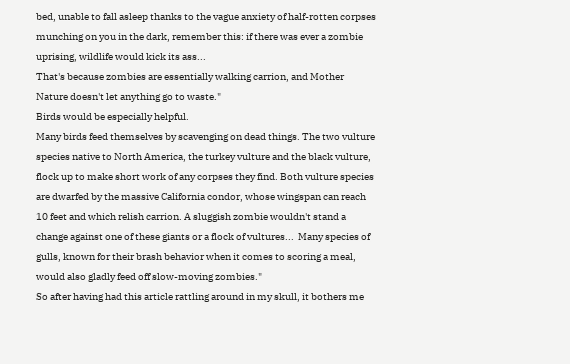bed, unable to fall asleep thanks to the vague anxiety of half-rotten corpses munching on you in the dark, remember this: if there was ever a zombie uprising, wildlife would kick its ass...
That's because zombies are essentially walking carrion, and Mother Nature doesn't let anything go to waste."
Birds would be especially helpful.
Many birds feed themselves by scavenging on dead things. The two vulture species native to North America, the turkey vulture and the black vulture, flock up to make short work of any corpses they find. Both vulture species are dwarfed by the massive California condor, whose wingspan can reach 10 feet and which relish carrion. A sluggish zombie wouldn't stand a change against one of these giants or a flock of vultures...  Many species of gulls, known for their brash behavior when it comes to scoring a meal, would also gladly feed off slow-moving zombies."
So after having had this article rattling around in my skull, it bothers me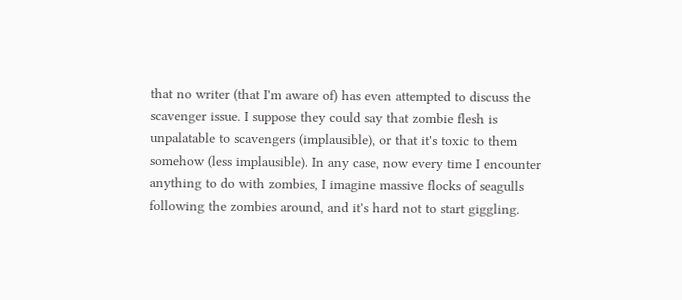that no writer (that I'm aware of) has even attempted to discuss the scavenger issue. I suppose they could say that zombie flesh is unpalatable to scavengers (implausible), or that it's toxic to them somehow (less implausible). In any case, now every time I encounter anything to do with zombies, I imagine massive flocks of seagulls following the zombies around, and it's hard not to start giggling.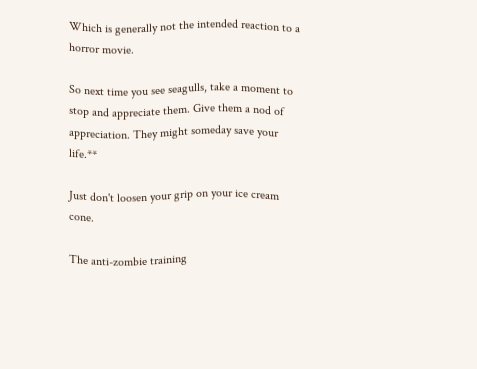Which is generally not the intended reaction to a horror movie.

So next time you see seagulls, take a moment to stop and appreciate them. Give them a nod of appreciation. They might someday save your life.**

Just don't loosen your grip on your ice cream cone.

The anti-zombie training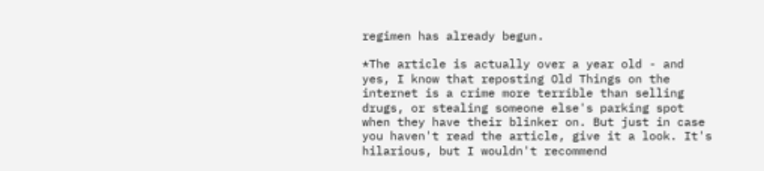regimen has already begun.

*The article is actually over a year old - and yes, I know that reposting Old Things on the internet is a crime more terrible than selling drugs, or stealing someone else's parking spot when they have their blinker on. But just in case you haven't read the article, give it a look. It's hilarious, but I wouldn't recommend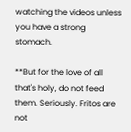watching the videos unless you have a strong stomach.

**But for the love of all that's holy, do not feed them. Seriously. Fritos are not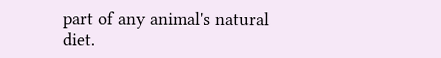part of any animal's natural diet.